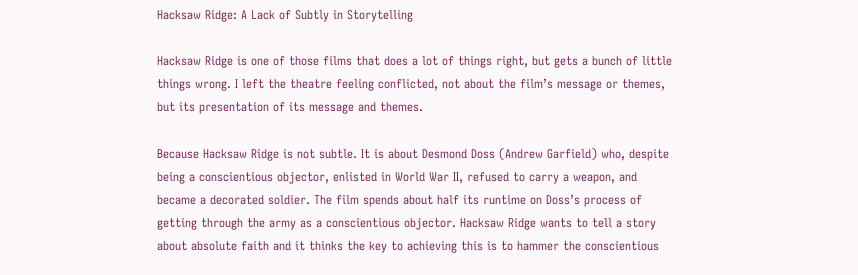Hacksaw Ridge: A Lack of Subtly in Storytelling

Hacksaw Ridge is one of those films that does a lot of things right, but gets a bunch of little things wrong. I left the theatre feeling conflicted, not about the film’s message or themes, but its presentation of its message and themes.

Because Hacksaw Ridge is not subtle. It is about Desmond Doss (Andrew Garfield) who, despite being a conscientious objector, enlisted in World War II, refused to carry a weapon, and became a decorated soldier. The film spends about half its runtime on Doss’s process of getting through the army as a conscientious objector. Hacksaw Ridge wants to tell a story about absolute faith and it thinks the key to achieving this is to hammer the conscientious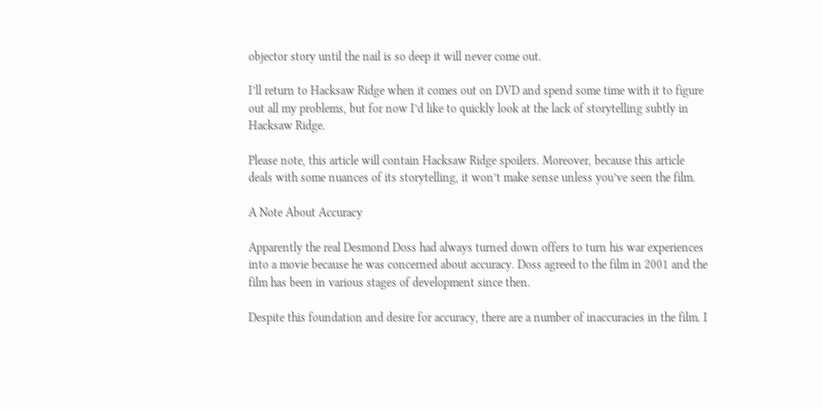objector story until the nail is so deep it will never come out.

I’ll return to Hacksaw Ridge when it comes out on DVD and spend some time with it to figure out all my problems, but for now I’d like to quickly look at the lack of storytelling subtly in Hacksaw Ridge.

Please note, this article will contain Hacksaw Ridge spoilers. Moreover, because this article deals with some nuances of its storytelling, it won’t make sense unless you’ve seen the film.

A Note About Accuracy

Apparently the real Desmond Doss had always turned down offers to turn his war experiences into a movie because he was concerned about accuracy. Doss agreed to the film in 2001 and the film has been in various stages of development since then.

Despite this foundation and desire for accuracy, there are a number of inaccuracies in the film. I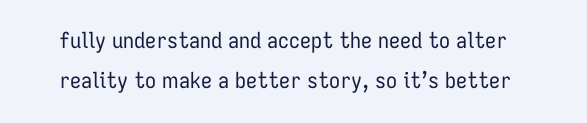fully understand and accept the need to alter reality to make a better story, so it’s better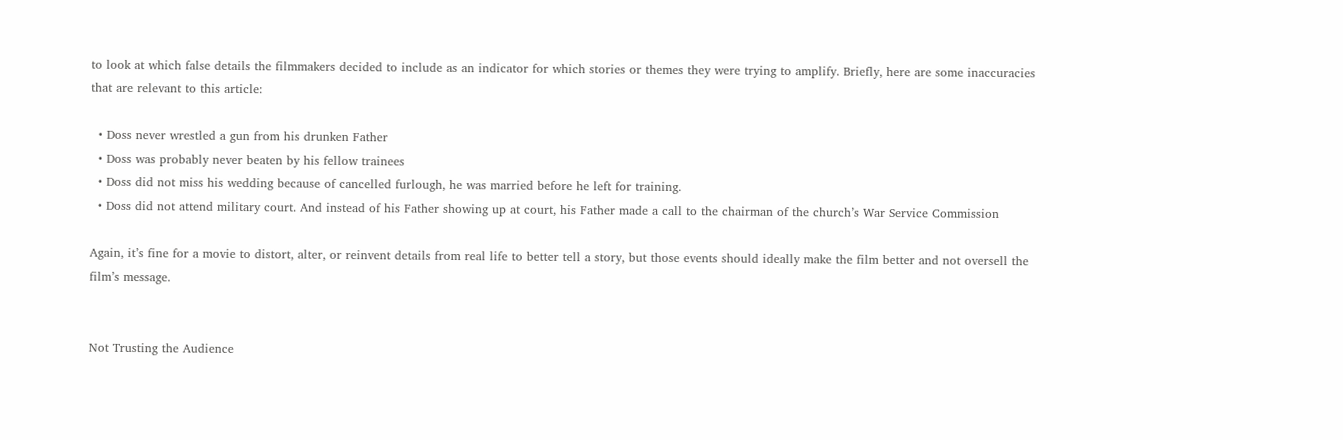to look at which false details the filmmakers decided to include as an indicator for which stories or themes they were trying to amplify. Briefly, here are some inaccuracies that are relevant to this article:

  • Doss never wrestled a gun from his drunken Father
  • Doss was probably never beaten by his fellow trainees
  • Doss did not miss his wedding because of cancelled furlough, he was married before he left for training.
  • Doss did not attend military court. And instead of his Father showing up at court, his Father made a call to the chairman of the church’s War Service Commission

Again, it’s fine for a movie to distort, alter, or reinvent details from real life to better tell a story, but those events should ideally make the film better and not oversell the film’s message.


Not Trusting the Audience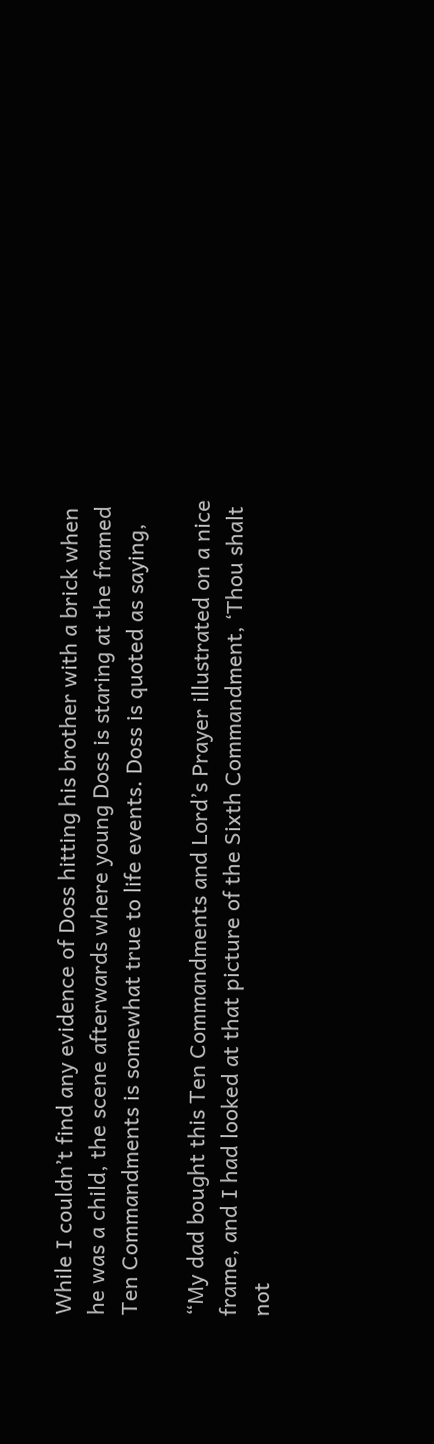While I couldn’t find any evidence of Doss hitting his brother with a brick when he was a child, the scene afterwards where young Doss is staring at the framed Ten Commandments is somewhat true to life events. Doss is quoted as saying,

“My dad bought this Ten Commandments and Lord’s Prayer illustrated on a nice frame, and I had looked at that picture of the Sixth Commandment, ‘Thou shalt not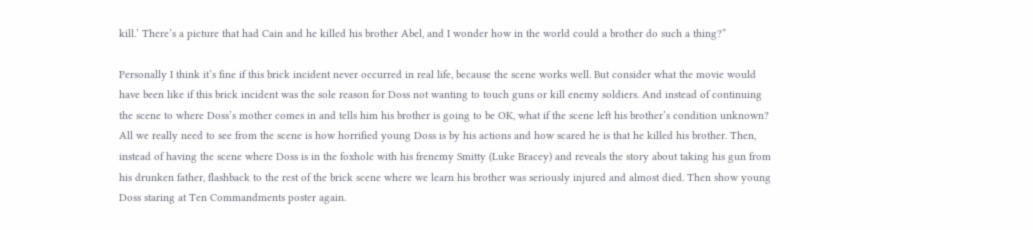kill.’ There’s a picture that had Cain and he killed his brother Abel, and I wonder how in the world could a brother do such a thing?”

Personally I think it’s fine if this brick incident never occurred in real life, because the scene works well. But consider what the movie would have been like if this brick incident was the sole reason for Doss not wanting to touch guns or kill enemy soldiers. And instead of continuing the scene to where Doss’s mother comes in and tells him his brother is going to be OK, what if the scene left his brother’s condition unknown? All we really need to see from the scene is how horrified young Doss is by his actions and how scared he is that he killed his brother. Then, instead of having the scene where Doss is in the foxhole with his frenemy Smitty (Luke Bracey) and reveals the story about taking his gun from his drunken father, flashback to the rest of the brick scene where we learn his brother was seriously injured and almost died. Then show young Doss staring at Ten Commandments poster again.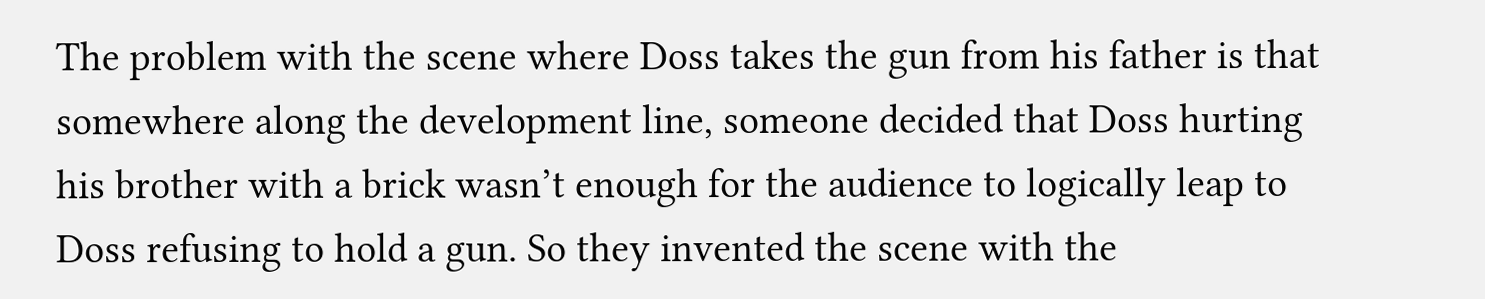The problem with the scene where Doss takes the gun from his father is that somewhere along the development line, someone decided that Doss hurting his brother with a brick wasn’t enough for the audience to logically leap to Doss refusing to hold a gun. So they invented the scene with the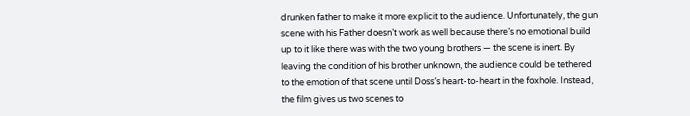drunken father to make it more explicit to the audience. Unfortunately, the gun scene with his Father doesn’t work as well because there’s no emotional build up to it like there was with the two young brothers — the scene is inert. By leaving the condition of his brother unknown, the audience could be tethered to the emotion of that scene until Doss’s heart-to-heart in the foxhole. Instead, the film gives us two scenes to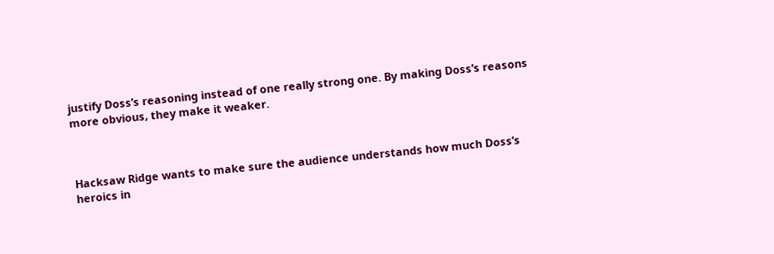justify Doss’s reasoning instead of one really strong one. By making Doss’s reasons more obvious, they make it weaker.



Hacksaw Ridge wants to make sure the audience understands how much Doss’s heroics in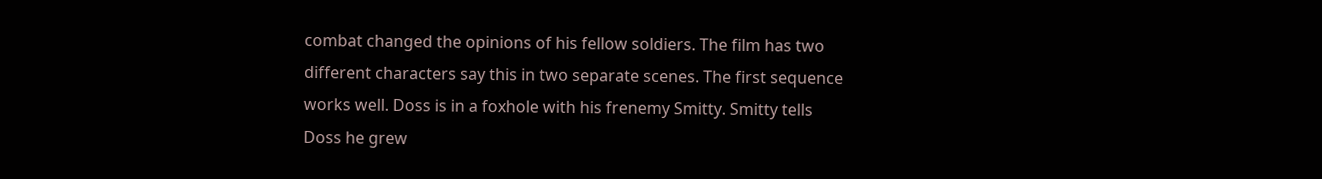combat changed the opinions of his fellow soldiers. The film has two different characters say this in two separate scenes. The first sequence works well. Doss is in a foxhole with his frenemy Smitty. Smitty tells Doss he grew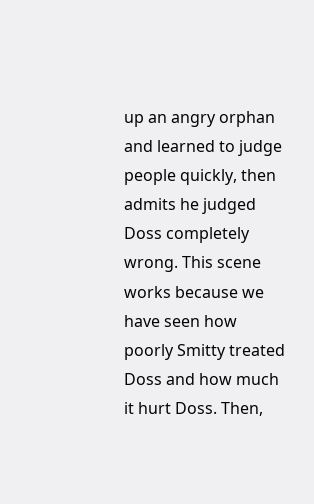up an angry orphan and learned to judge people quickly, then admits he judged Doss completely wrong. This scene works because we have seen how poorly Smitty treated Doss and how much it hurt Doss. Then,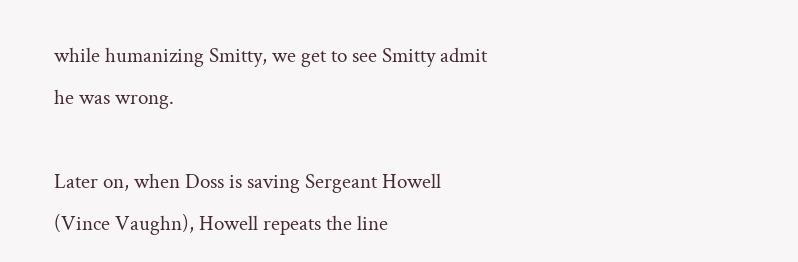while humanizing Smitty, we get to see Smitty admit he was wrong.

Later on, when Doss is saving Sergeant Howell (Vince Vaughn), Howell repeats the line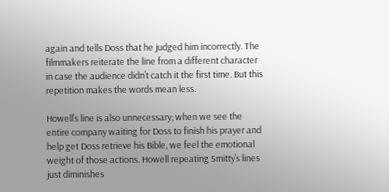again and tells Doss that he judged him incorrectly. The filmmakers reiterate the line from a different character in case the audience didn’t catch it the first time. But this repetition makes the words mean less.

Howell’s line is also unnecessary; when we see the entire company waiting for Doss to finish his prayer and help get Doss retrieve his Bible, we feel the emotional weight of those actions. Howell repeating Smitty’s lines just diminishes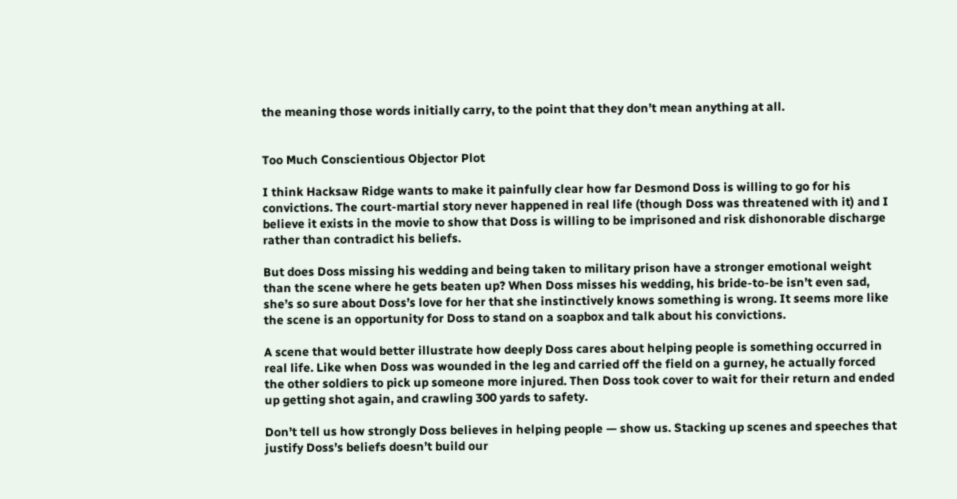the meaning those words initially carry, to the point that they don’t mean anything at all.


Too Much Conscientious Objector Plot

I think Hacksaw Ridge wants to make it painfully clear how far Desmond Doss is willing to go for his convictions. The court-martial story never happened in real life (though Doss was threatened with it) and I believe it exists in the movie to show that Doss is willing to be imprisoned and risk dishonorable discharge rather than contradict his beliefs.

But does Doss missing his wedding and being taken to military prison have a stronger emotional weight than the scene where he gets beaten up? When Doss misses his wedding, his bride-to-be isn’t even sad, she’s so sure about Doss’s love for her that she instinctively knows something is wrong. It seems more like the scene is an opportunity for Doss to stand on a soapbox and talk about his convictions.

A scene that would better illustrate how deeply Doss cares about helping people is something occurred in real life. Like when Doss was wounded in the leg and carried off the field on a gurney, he actually forced the other soldiers to pick up someone more injured. Then Doss took cover to wait for their return and ended up getting shot again, and crawling 300 yards to safety.

Don’t tell us how strongly Doss believes in helping people — show us. Stacking up scenes and speeches that justify Doss’s beliefs doesn’t build our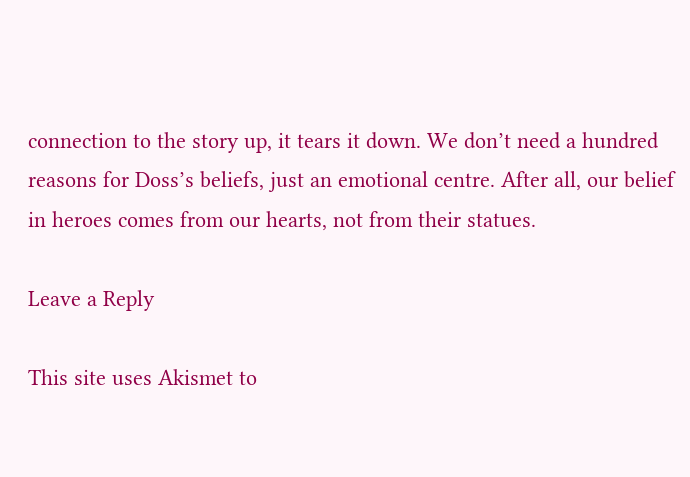connection to the story up, it tears it down. We don’t need a hundred reasons for Doss’s beliefs, just an emotional centre. After all, our belief in heroes comes from our hearts, not from their statues.

Leave a Reply

This site uses Akismet to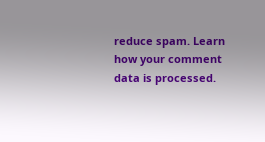reduce spam. Learn how your comment data is processed.